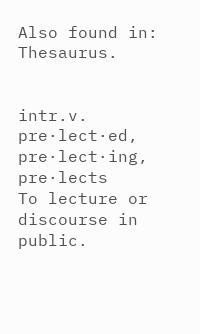Also found in: Thesaurus.


intr.v. pre·lect·ed, pre·lect·ing, pre·lects
To lecture or discourse in public.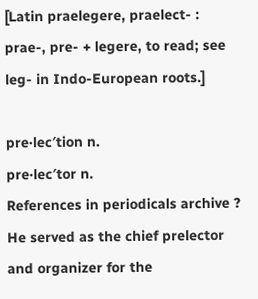[Latin praelegere, praelect- : prae-, pre- + legere, to read; see leg- in Indo-European roots.]

pre·lec′tion n.
pre·lec′tor n.
References in periodicals archive ?
He served as the chief prelector and organizer for the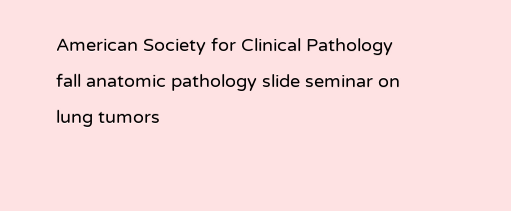American Society for Clinical Pathology fall anatomic pathology slide seminar on lung tumors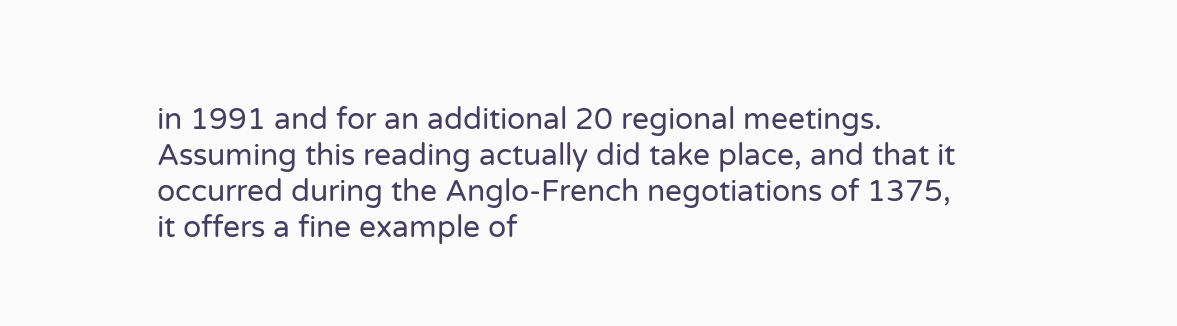in 1991 and for an additional 20 regional meetings.
Assuming this reading actually did take place, and that it occurred during the Anglo-French negotiations of 1375, it offers a fine example of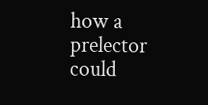how a prelector could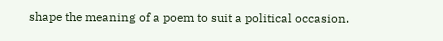shape the meaning of a poem to suit a political occasion.